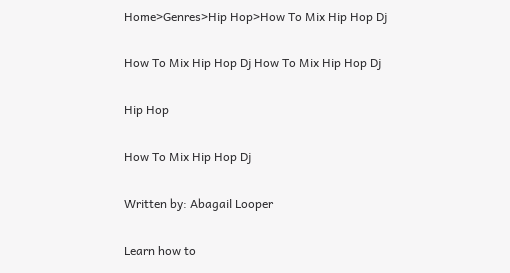Home>Genres>Hip Hop>How To Mix Hip Hop Dj

How To Mix Hip Hop Dj How To Mix Hip Hop Dj

Hip Hop

How To Mix Hip Hop Dj

Written by: Abagail Looper

Learn how to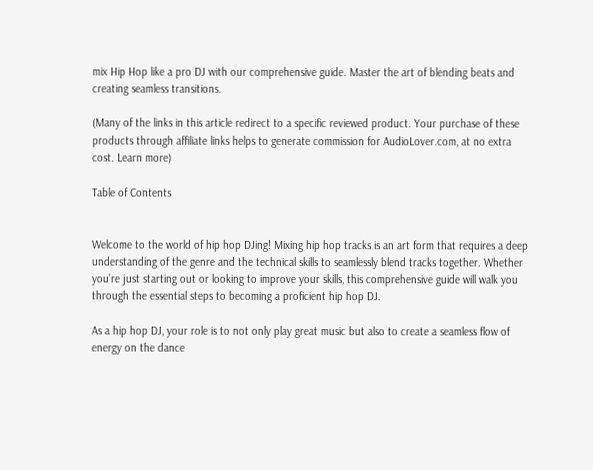mix Hip Hop like a pro DJ with our comprehensive guide. Master the art of blending beats and creating seamless transitions.

(Many of the links in this article redirect to a specific reviewed product. Your purchase of these products through affiliate links helps to generate commission for AudioLover.com, at no extra cost. Learn more)

Table of Contents


Welcome to the world of hip hop DJing! Mixing hip hop tracks is an art form that requires a deep understanding of the genre and the technical skills to seamlessly blend tracks together. Whether you’re just starting out or looking to improve your skills, this comprehensive guide will walk you through the essential steps to becoming a proficient hip hop DJ.

As a hip hop DJ, your role is to not only play great music but also to create a seamless flow of energy on the dance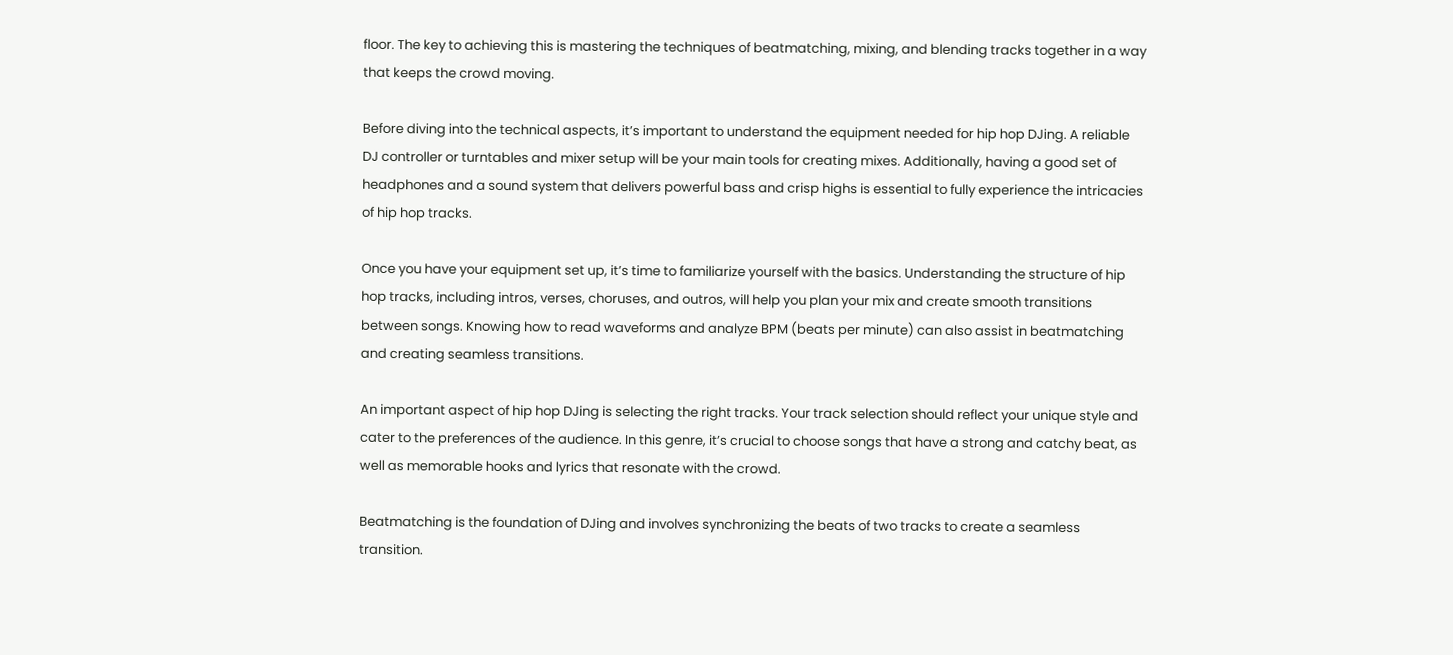floor. The key to achieving this is mastering the techniques of beatmatching, mixing, and blending tracks together in a way that keeps the crowd moving.

Before diving into the technical aspects, it’s important to understand the equipment needed for hip hop DJing. A reliable DJ controller or turntables and mixer setup will be your main tools for creating mixes. Additionally, having a good set of headphones and a sound system that delivers powerful bass and crisp highs is essential to fully experience the intricacies of hip hop tracks.

Once you have your equipment set up, it’s time to familiarize yourself with the basics. Understanding the structure of hip hop tracks, including intros, verses, choruses, and outros, will help you plan your mix and create smooth transitions between songs. Knowing how to read waveforms and analyze BPM (beats per minute) can also assist in beatmatching and creating seamless transitions.

An important aspect of hip hop DJing is selecting the right tracks. Your track selection should reflect your unique style and cater to the preferences of the audience. In this genre, it’s crucial to choose songs that have a strong and catchy beat, as well as memorable hooks and lyrics that resonate with the crowd.

Beatmatching is the foundation of DJing and involves synchronizing the beats of two tracks to create a seamless transition.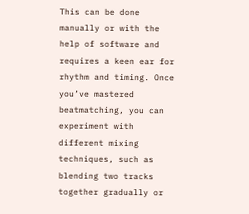This can be done manually or with the help of software and requires a keen ear for rhythm and timing. Once you’ve mastered beatmatching, you can experiment with different mixing techniques, such as blending two tracks together gradually or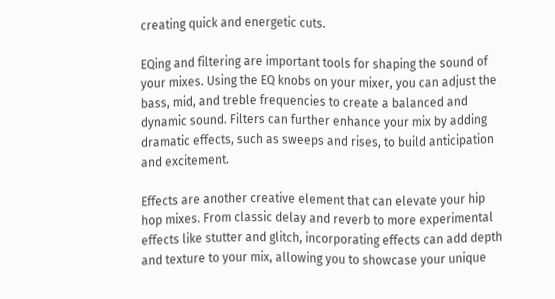creating quick and energetic cuts.

EQing and filtering are important tools for shaping the sound of your mixes. Using the EQ knobs on your mixer, you can adjust the bass, mid, and treble frequencies to create a balanced and dynamic sound. Filters can further enhance your mix by adding dramatic effects, such as sweeps and rises, to build anticipation and excitement.

Effects are another creative element that can elevate your hip hop mixes. From classic delay and reverb to more experimental effects like stutter and glitch, incorporating effects can add depth and texture to your mix, allowing you to showcase your unique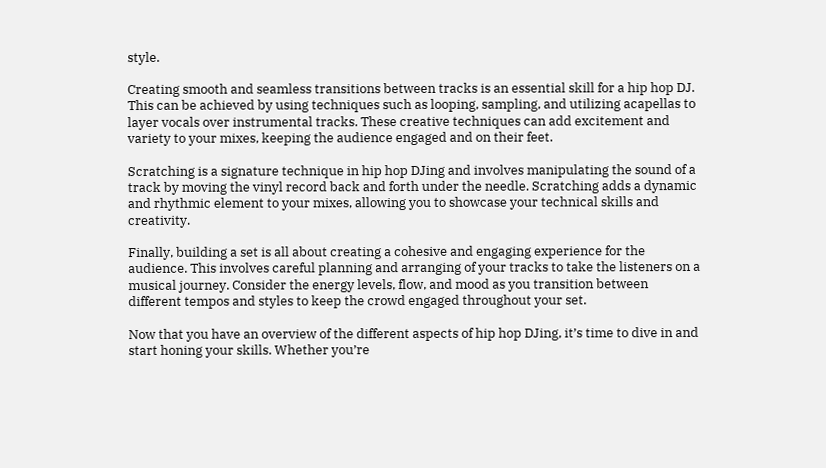style.

Creating smooth and seamless transitions between tracks is an essential skill for a hip hop DJ. This can be achieved by using techniques such as looping, sampling, and utilizing acapellas to layer vocals over instrumental tracks. These creative techniques can add excitement and variety to your mixes, keeping the audience engaged and on their feet.

Scratching is a signature technique in hip hop DJing and involves manipulating the sound of a track by moving the vinyl record back and forth under the needle. Scratching adds a dynamic and rhythmic element to your mixes, allowing you to showcase your technical skills and creativity.

Finally, building a set is all about creating a cohesive and engaging experience for the audience. This involves careful planning and arranging of your tracks to take the listeners on a musical journey. Consider the energy levels, flow, and mood as you transition between different tempos and styles to keep the crowd engaged throughout your set.

Now that you have an overview of the different aspects of hip hop DJing, it’s time to dive in and start honing your skills. Whether you’re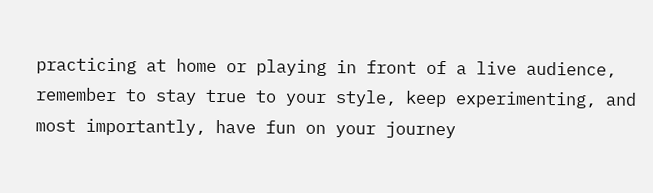practicing at home or playing in front of a live audience, remember to stay true to your style, keep experimenting, and most importantly, have fun on your journey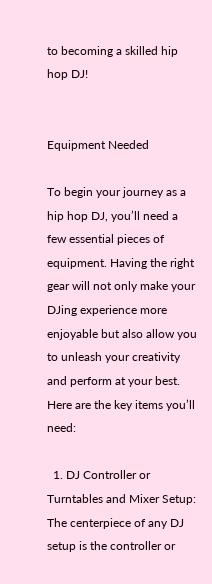to becoming a skilled hip hop DJ!


Equipment Needed

To begin your journey as a hip hop DJ, you’ll need a few essential pieces of equipment. Having the right gear will not only make your DJing experience more enjoyable but also allow you to unleash your creativity and perform at your best. Here are the key items you’ll need:

  1. DJ Controller or Turntables and Mixer Setup: The centerpiece of any DJ setup is the controller or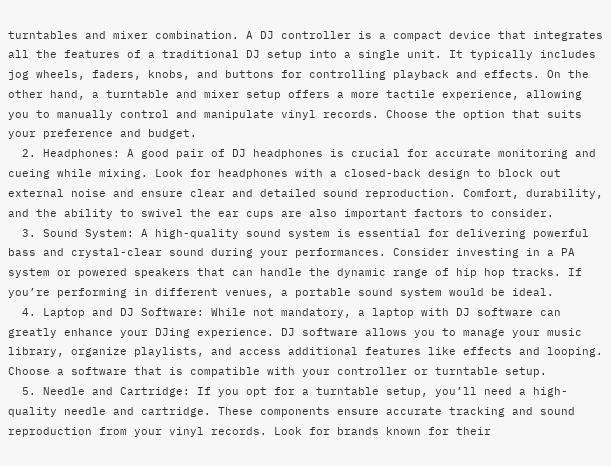turntables and mixer combination. A DJ controller is a compact device that integrates all the features of a traditional DJ setup into a single unit. It typically includes jog wheels, faders, knobs, and buttons for controlling playback and effects. On the other hand, a turntable and mixer setup offers a more tactile experience, allowing you to manually control and manipulate vinyl records. Choose the option that suits your preference and budget.
  2. Headphones: A good pair of DJ headphones is crucial for accurate monitoring and cueing while mixing. Look for headphones with a closed-back design to block out external noise and ensure clear and detailed sound reproduction. Comfort, durability, and the ability to swivel the ear cups are also important factors to consider.
  3. Sound System: A high-quality sound system is essential for delivering powerful bass and crystal-clear sound during your performances. Consider investing in a PA system or powered speakers that can handle the dynamic range of hip hop tracks. If you’re performing in different venues, a portable sound system would be ideal.
  4. Laptop and DJ Software: While not mandatory, a laptop with DJ software can greatly enhance your DJing experience. DJ software allows you to manage your music library, organize playlists, and access additional features like effects and looping. Choose a software that is compatible with your controller or turntable setup.
  5. Needle and Cartridge: If you opt for a turntable setup, you’ll need a high-quality needle and cartridge. These components ensure accurate tracking and sound reproduction from your vinyl records. Look for brands known for their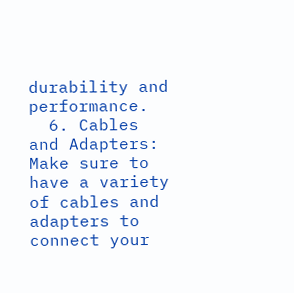durability and performance.
  6. Cables and Adapters: Make sure to have a variety of cables and adapters to connect your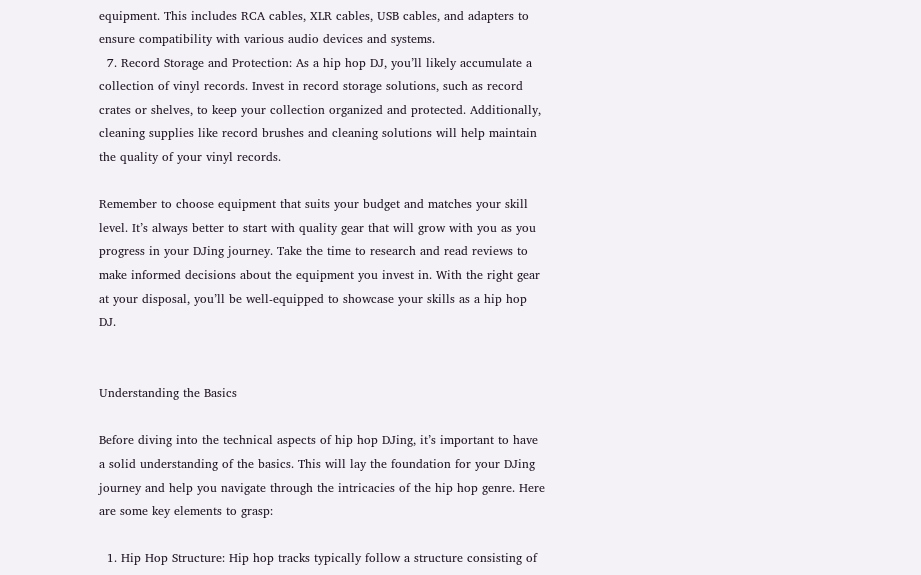equipment. This includes RCA cables, XLR cables, USB cables, and adapters to ensure compatibility with various audio devices and systems.
  7. Record Storage and Protection: As a hip hop DJ, you’ll likely accumulate a collection of vinyl records. Invest in record storage solutions, such as record crates or shelves, to keep your collection organized and protected. Additionally, cleaning supplies like record brushes and cleaning solutions will help maintain the quality of your vinyl records.

Remember to choose equipment that suits your budget and matches your skill level. It’s always better to start with quality gear that will grow with you as you progress in your DJing journey. Take the time to research and read reviews to make informed decisions about the equipment you invest in. With the right gear at your disposal, you’ll be well-equipped to showcase your skills as a hip hop DJ.


Understanding the Basics

Before diving into the technical aspects of hip hop DJing, it’s important to have a solid understanding of the basics. This will lay the foundation for your DJing journey and help you navigate through the intricacies of the hip hop genre. Here are some key elements to grasp:

  1. Hip Hop Structure: Hip hop tracks typically follow a structure consisting of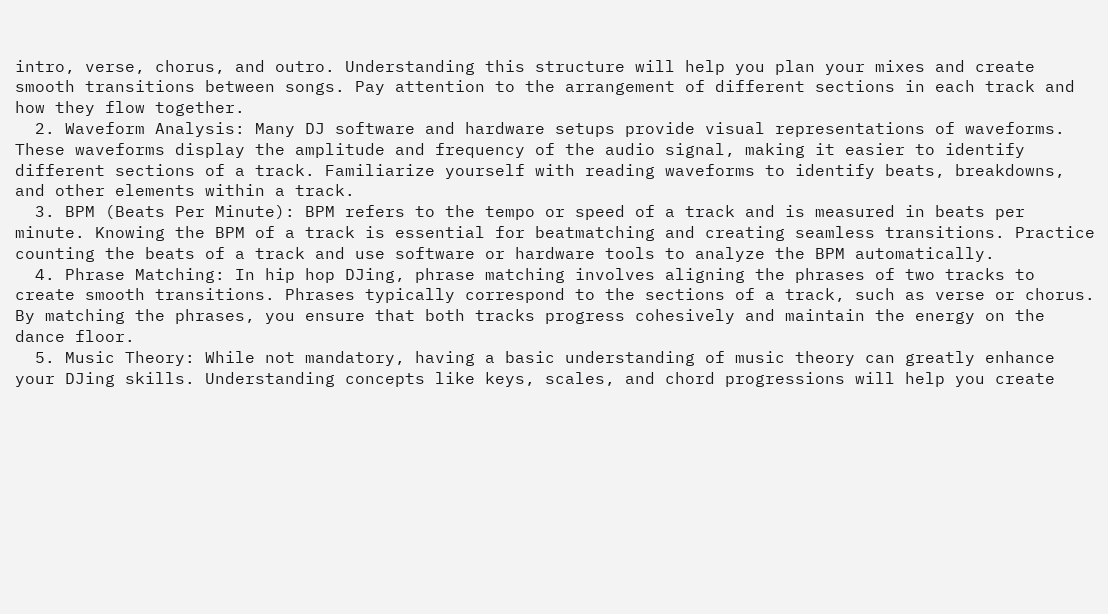intro, verse, chorus, and outro. Understanding this structure will help you plan your mixes and create smooth transitions between songs. Pay attention to the arrangement of different sections in each track and how they flow together.
  2. Waveform Analysis: Many DJ software and hardware setups provide visual representations of waveforms. These waveforms display the amplitude and frequency of the audio signal, making it easier to identify different sections of a track. Familiarize yourself with reading waveforms to identify beats, breakdowns, and other elements within a track.
  3. BPM (Beats Per Minute): BPM refers to the tempo or speed of a track and is measured in beats per minute. Knowing the BPM of a track is essential for beatmatching and creating seamless transitions. Practice counting the beats of a track and use software or hardware tools to analyze the BPM automatically.
  4. Phrase Matching: In hip hop DJing, phrase matching involves aligning the phrases of two tracks to create smooth transitions. Phrases typically correspond to the sections of a track, such as verse or chorus. By matching the phrases, you ensure that both tracks progress cohesively and maintain the energy on the dance floor.
  5. Music Theory: While not mandatory, having a basic understanding of music theory can greatly enhance your DJing skills. Understanding concepts like keys, scales, and chord progressions will help you create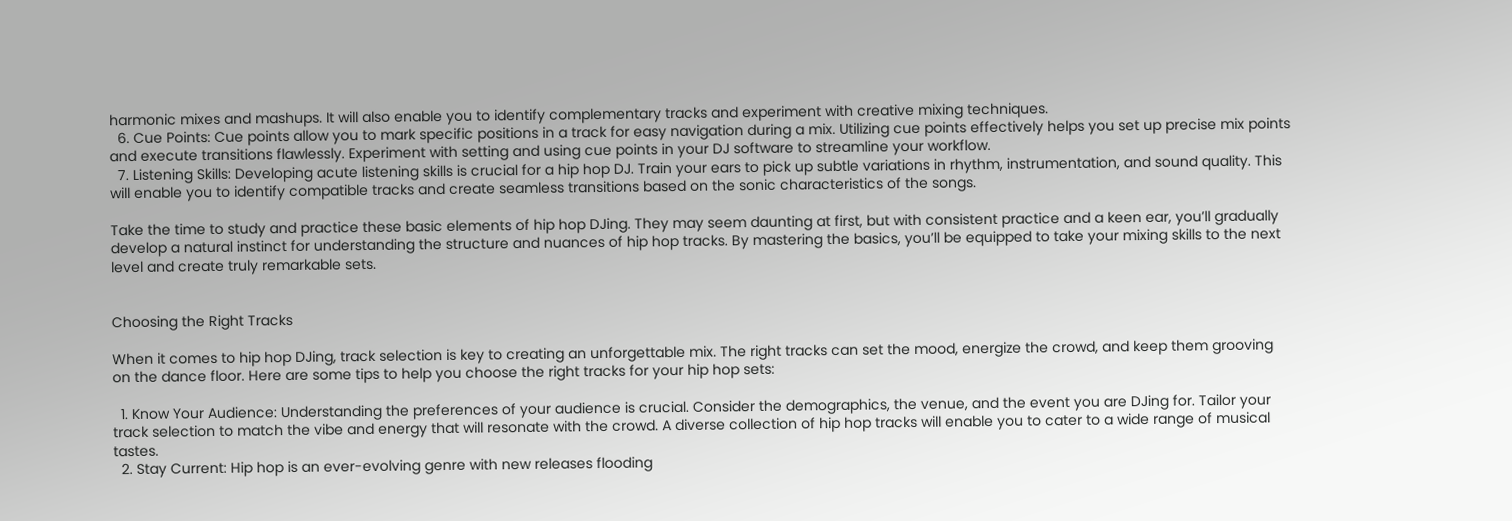harmonic mixes and mashups. It will also enable you to identify complementary tracks and experiment with creative mixing techniques.
  6. Cue Points: Cue points allow you to mark specific positions in a track for easy navigation during a mix. Utilizing cue points effectively helps you set up precise mix points and execute transitions flawlessly. Experiment with setting and using cue points in your DJ software to streamline your workflow.
  7. Listening Skills: Developing acute listening skills is crucial for a hip hop DJ. Train your ears to pick up subtle variations in rhythm, instrumentation, and sound quality. This will enable you to identify compatible tracks and create seamless transitions based on the sonic characteristics of the songs.

Take the time to study and practice these basic elements of hip hop DJing. They may seem daunting at first, but with consistent practice and a keen ear, you’ll gradually develop a natural instinct for understanding the structure and nuances of hip hop tracks. By mastering the basics, you’ll be equipped to take your mixing skills to the next level and create truly remarkable sets.


Choosing the Right Tracks

When it comes to hip hop DJing, track selection is key to creating an unforgettable mix. The right tracks can set the mood, energize the crowd, and keep them grooving on the dance floor. Here are some tips to help you choose the right tracks for your hip hop sets:

  1. Know Your Audience: Understanding the preferences of your audience is crucial. Consider the demographics, the venue, and the event you are DJing for. Tailor your track selection to match the vibe and energy that will resonate with the crowd. A diverse collection of hip hop tracks will enable you to cater to a wide range of musical tastes.
  2. Stay Current: Hip hop is an ever-evolving genre with new releases flooding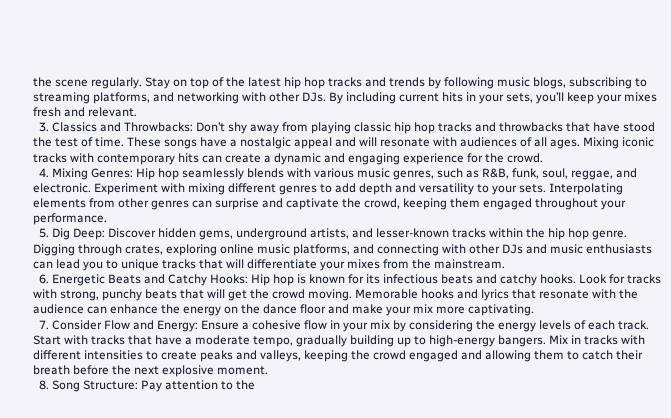the scene regularly. Stay on top of the latest hip hop tracks and trends by following music blogs, subscribing to streaming platforms, and networking with other DJs. By including current hits in your sets, you’ll keep your mixes fresh and relevant.
  3. Classics and Throwbacks: Don’t shy away from playing classic hip hop tracks and throwbacks that have stood the test of time. These songs have a nostalgic appeal and will resonate with audiences of all ages. Mixing iconic tracks with contemporary hits can create a dynamic and engaging experience for the crowd.
  4. Mixing Genres: Hip hop seamlessly blends with various music genres, such as R&B, funk, soul, reggae, and electronic. Experiment with mixing different genres to add depth and versatility to your sets. Interpolating elements from other genres can surprise and captivate the crowd, keeping them engaged throughout your performance.
  5. Dig Deep: Discover hidden gems, underground artists, and lesser-known tracks within the hip hop genre. Digging through crates, exploring online music platforms, and connecting with other DJs and music enthusiasts can lead you to unique tracks that will differentiate your mixes from the mainstream.
  6. Energetic Beats and Catchy Hooks: Hip hop is known for its infectious beats and catchy hooks. Look for tracks with strong, punchy beats that will get the crowd moving. Memorable hooks and lyrics that resonate with the audience can enhance the energy on the dance floor and make your mix more captivating.
  7. Consider Flow and Energy: Ensure a cohesive flow in your mix by considering the energy levels of each track. Start with tracks that have a moderate tempo, gradually building up to high-energy bangers. Mix in tracks with different intensities to create peaks and valleys, keeping the crowd engaged and allowing them to catch their breath before the next explosive moment.
  8. Song Structure: Pay attention to the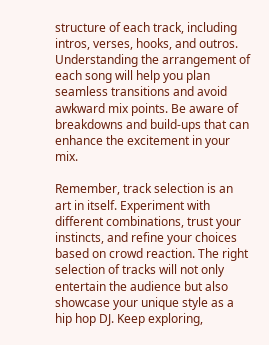structure of each track, including intros, verses, hooks, and outros. Understanding the arrangement of each song will help you plan seamless transitions and avoid awkward mix points. Be aware of breakdowns and build-ups that can enhance the excitement in your mix.

Remember, track selection is an art in itself. Experiment with different combinations, trust your instincts, and refine your choices based on crowd reaction. The right selection of tracks will not only entertain the audience but also showcase your unique style as a hip hop DJ. Keep exploring,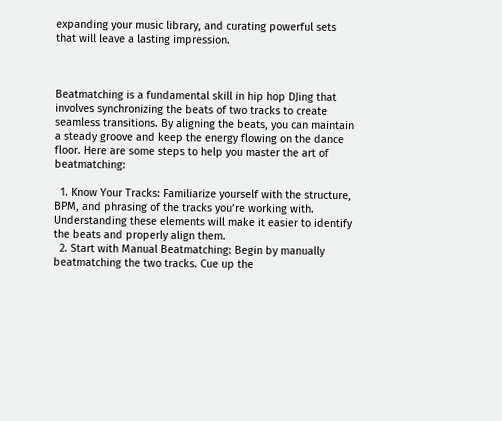expanding your music library, and curating powerful sets that will leave a lasting impression.



Beatmatching is a fundamental skill in hip hop DJing that involves synchronizing the beats of two tracks to create seamless transitions. By aligning the beats, you can maintain a steady groove and keep the energy flowing on the dance floor. Here are some steps to help you master the art of beatmatching:

  1. Know Your Tracks: Familiarize yourself with the structure, BPM, and phrasing of the tracks you’re working with. Understanding these elements will make it easier to identify the beats and properly align them.
  2. Start with Manual Beatmatching: Begin by manually beatmatching the two tracks. Cue up the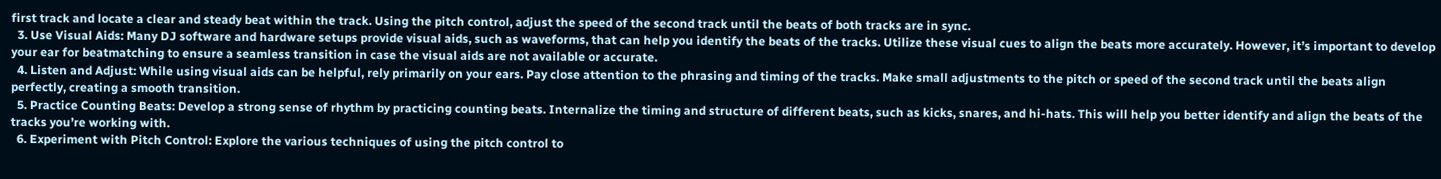first track and locate a clear and steady beat within the track. Using the pitch control, adjust the speed of the second track until the beats of both tracks are in sync.
  3. Use Visual Aids: Many DJ software and hardware setups provide visual aids, such as waveforms, that can help you identify the beats of the tracks. Utilize these visual cues to align the beats more accurately. However, it’s important to develop your ear for beatmatching to ensure a seamless transition in case the visual aids are not available or accurate.
  4. Listen and Adjust: While using visual aids can be helpful, rely primarily on your ears. Pay close attention to the phrasing and timing of the tracks. Make small adjustments to the pitch or speed of the second track until the beats align perfectly, creating a smooth transition.
  5. Practice Counting Beats: Develop a strong sense of rhythm by practicing counting beats. Internalize the timing and structure of different beats, such as kicks, snares, and hi-hats. This will help you better identify and align the beats of the tracks you’re working with.
  6. Experiment with Pitch Control: Explore the various techniques of using the pitch control to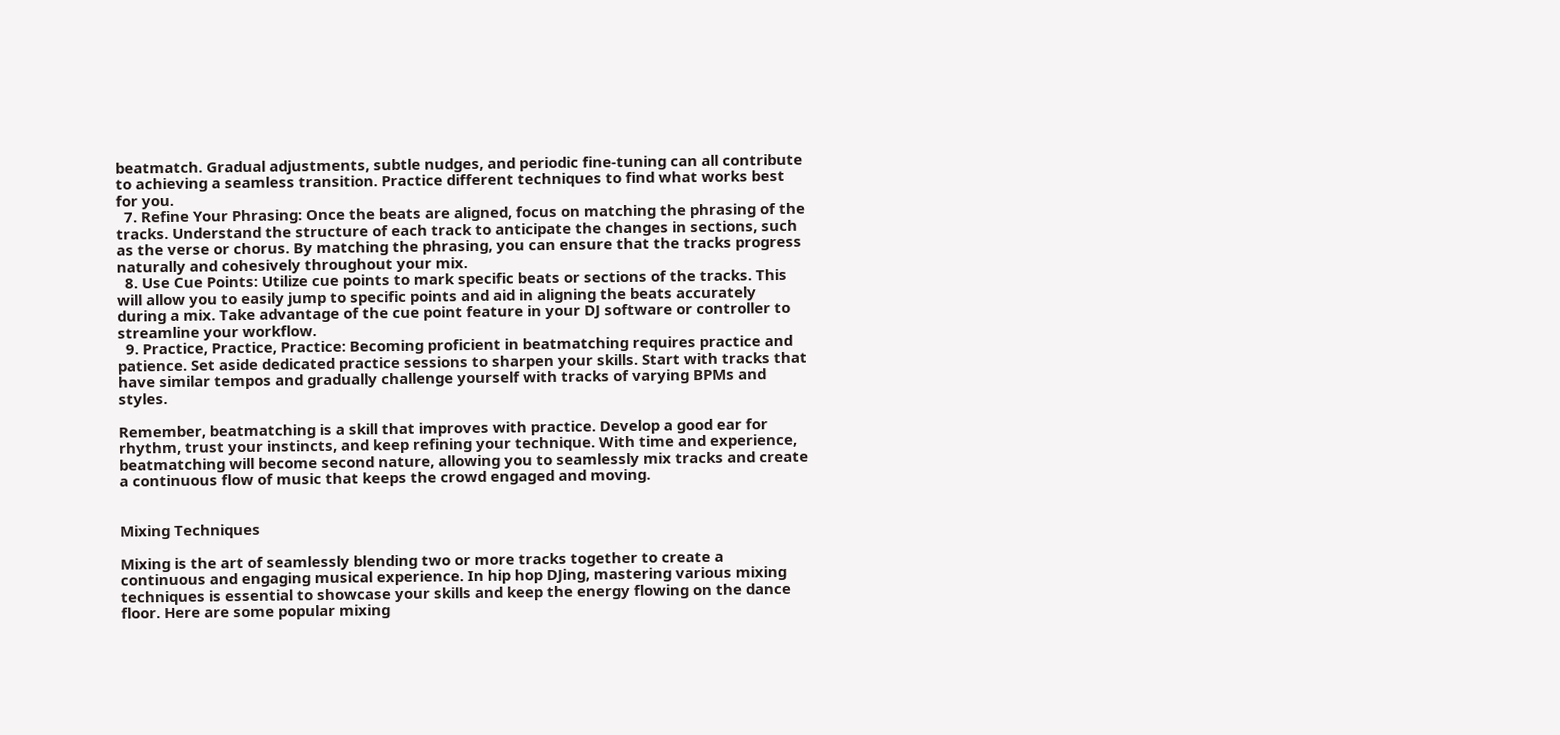beatmatch. Gradual adjustments, subtle nudges, and periodic fine-tuning can all contribute to achieving a seamless transition. Practice different techniques to find what works best for you.
  7. Refine Your Phrasing: Once the beats are aligned, focus on matching the phrasing of the tracks. Understand the structure of each track to anticipate the changes in sections, such as the verse or chorus. By matching the phrasing, you can ensure that the tracks progress naturally and cohesively throughout your mix.
  8. Use Cue Points: Utilize cue points to mark specific beats or sections of the tracks. This will allow you to easily jump to specific points and aid in aligning the beats accurately during a mix. Take advantage of the cue point feature in your DJ software or controller to streamline your workflow.
  9. Practice, Practice, Practice: Becoming proficient in beatmatching requires practice and patience. Set aside dedicated practice sessions to sharpen your skills. Start with tracks that have similar tempos and gradually challenge yourself with tracks of varying BPMs and styles.

Remember, beatmatching is a skill that improves with practice. Develop a good ear for rhythm, trust your instincts, and keep refining your technique. With time and experience, beatmatching will become second nature, allowing you to seamlessly mix tracks and create a continuous flow of music that keeps the crowd engaged and moving.


Mixing Techniques

Mixing is the art of seamlessly blending two or more tracks together to create a continuous and engaging musical experience. In hip hop DJing, mastering various mixing techniques is essential to showcase your skills and keep the energy flowing on the dance floor. Here are some popular mixing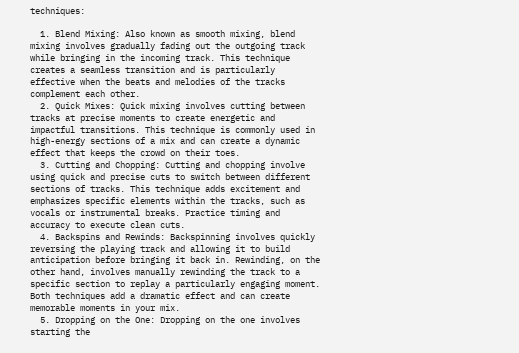techniques:

  1. Blend Mixing: Also known as smooth mixing, blend mixing involves gradually fading out the outgoing track while bringing in the incoming track. This technique creates a seamless transition and is particularly effective when the beats and melodies of the tracks complement each other.
  2. Quick Mixes: Quick mixing involves cutting between tracks at precise moments to create energetic and impactful transitions. This technique is commonly used in high-energy sections of a mix and can create a dynamic effect that keeps the crowd on their toes.
  3. Cutting and Chopping: Cutting and chopping involve using quick and precise cuts to switch between different sections of tracks. This technique adds excitement and emphasizes specific elements within the tracks, such as vocals or instrumental breaks. Practice timing and accuracy to execute clean cuts.
  4. Backspins and Rewinds: Backspinning involves quickly reversing the playing track and allowing it to build anticipation before bringing it back in. Rewinding, on the other hand, involves manually rewinding the track to a specific section to replay a particularly engaging moment. Both techniques add a dramatic effect and can create memorable moments in your mix.
  5. Dropping on the One: Dropping on the one involves starting the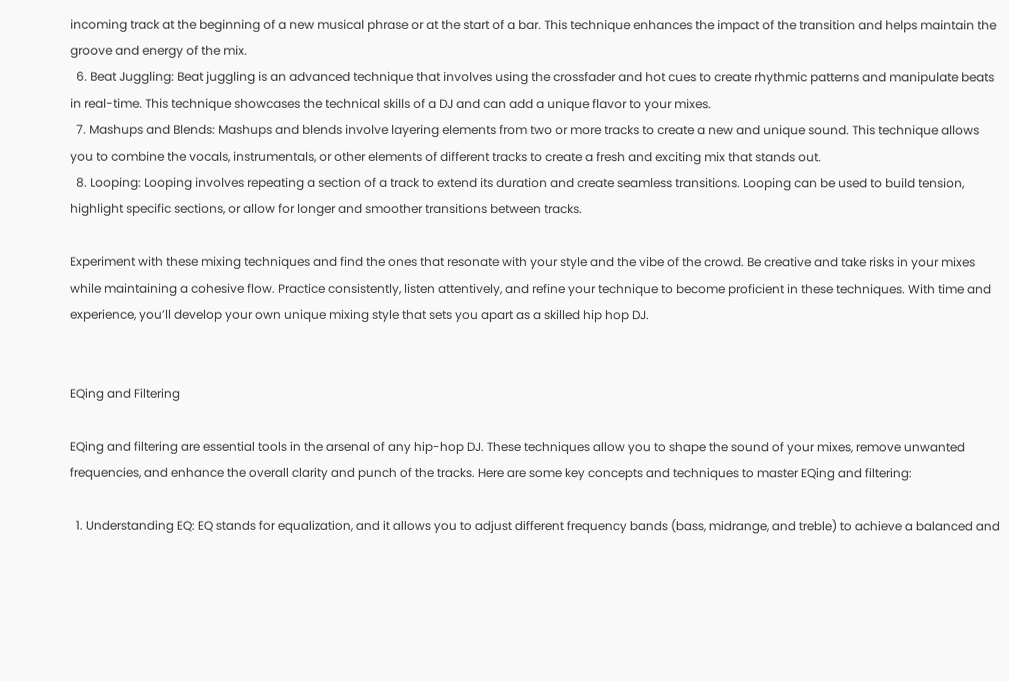incoming track at the beginning of a new musical phrase or at the start of a bar. This technique enhances the impact of the transition and helps maintain the groove and energy of the mix.
  6. Beat Juggling: Beat juggling is an advanced technique that involves using the crossfader and hot cues to create rhythmic patterns and manipulate beats in real-time. This technique showcases the technical skills of a DJ and can add a unique flavor to your mixes.
  7. Mashups and Blends: Mashups and blends involve layering elements from two or more tracks to create a new and unique sound. This technique allows you to combine the vocals, instrumentals, or other elements of different tracks to create a fresh and exciting mix that stands out.
  8. Looping: Looping involves repeating a section of a track to extend its duration and create seamless transitions. Looping can be used to build tension, highlight specific sections, or allow for longer and smoother transitions between tracks.

Experiment with these mixing techniques and find the ones that resonate with your style and the vibe of the crowd. Be creative and take risks in your mixes while maintaining a cohesive flow. Practice consistently, listen attentively, and refine your technique to become proficient in these techniques. With time and experience, you’ll develop your own unique mixing style that sets you apart as a skilled hip hop DJ.


EQing and Filtering

EQing and filtering are essential tools in the arsenal of any hip-hop DJ. These techniques allow you to shape the sound of your mixes, remove unwanted frequencies, and enhance the overall clarity and punch of the tracks. Here are some key concepts and techniques to master EQing and filtering:

  1. Understanding EQ: EQ stands for equalization, and it allows you to adjust different frequency bands (bass, midrange, and treble) to achieve a balanced and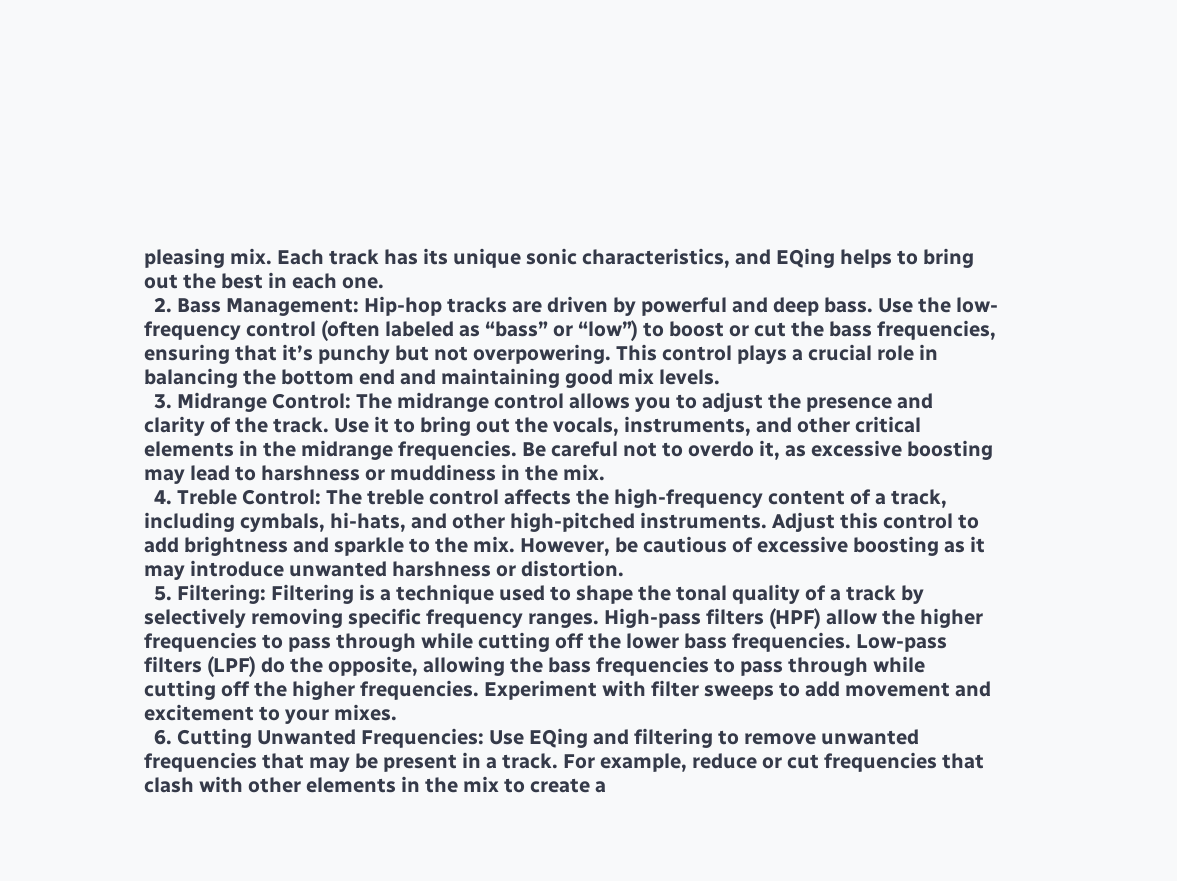pleasing mix. Each track has its unique sonic characteristics, and EQing helps to bring out the best in each one.
  2. Bass Management: Hip-hop tracks are driven by powerful and deep bass. Use the low-frequency control (often labeled as “bass” or “low”) to boost or cut the bass frequencies, ensuring that it’s punchy but not overpowering. This control plays a crucial role in balancing the bottom end and maintaining good mix levels.
  3. Midrange Control: The midrange control allows you to adjust the presence and clarity of the track. Use it to bring out the vocals, instruments, and other critical elements in the midrange frequencies. Be careful not to overdo it, as excessive boosting may lead to harshness or muddiness in the mix.
  4. Treble Control: The treble control affects the high-frequency content of a track, including cymbals, hi-hats, and other high-pitched instruments. Adjust this control to add brightness and sparkle to the mix. However, be cautious of excessive boosting as it may introduce unwanted harshness or distortion.
  5. Filtering: Filtering is a technique used to shape the tonal quality of a track by selectively removing specific frequency ranges. High-pass filters (HPF) allow the higher frequencies to pass through while cutting off the lower bass frequencies. Low-pass filters (LPF) do the opposite, allowing the bass frequencies to pass through while cutting off the higher frequencies. Experiment with filter sweeps to add movement and excitement to your mixes.
  6. Cutting Unwanted Frequencies: Use EQing and filtering to remove unwanted frequencies that may be present in a track. For example, reduce or cut frequencies that clash with other elements in the mix to create a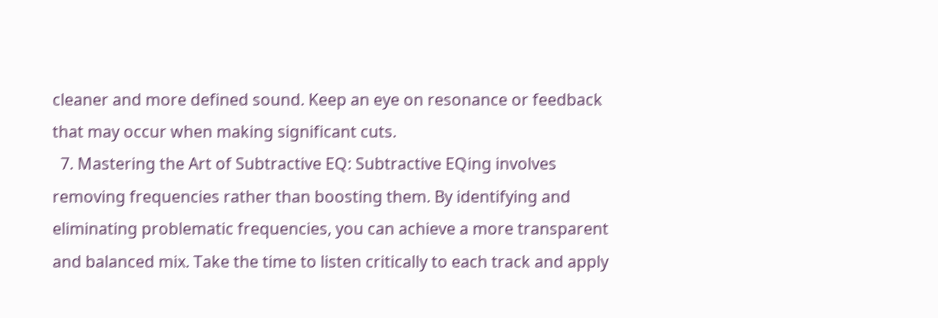cleaner and more defined sound. Keep an eye on resonance or feedback that may occur when making significant cuts.
  7. Mastering the Art of Subtractive EQ: Subtractive EQing involves removing frequencies rather than boosting them. By identifying and eliminating problematic frequencies, you can achieve a more transparent and balanced mix. Take the time to listen critically to each track and apply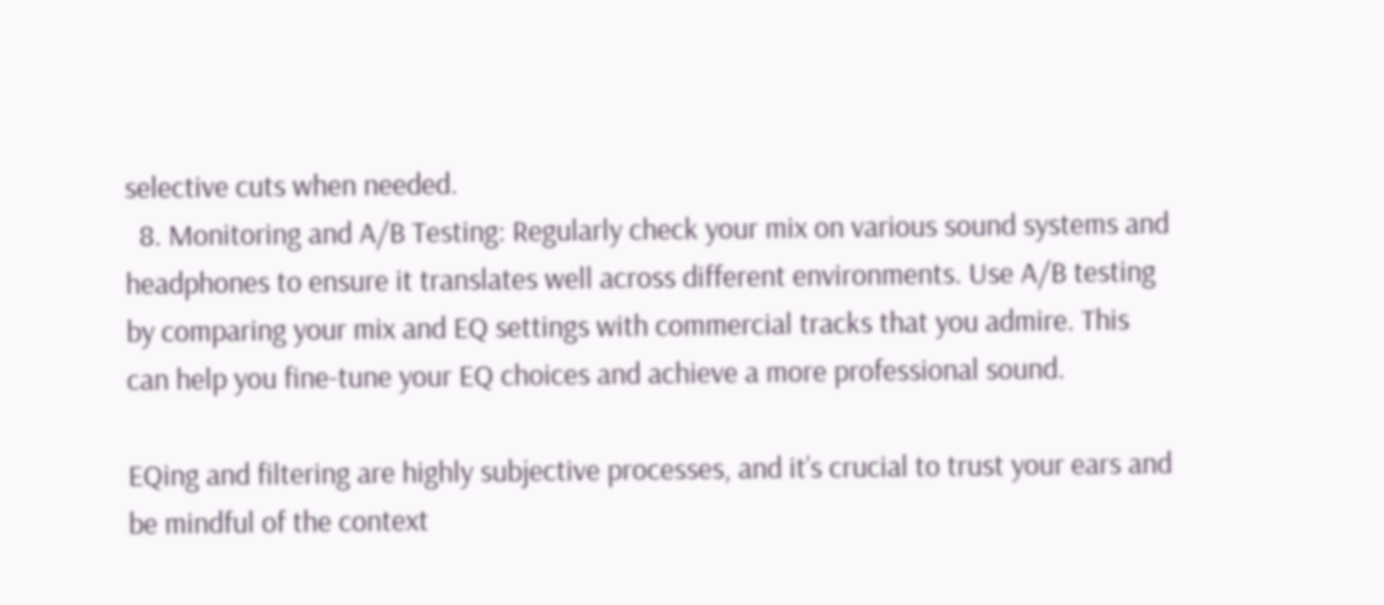selective cuts when needed.
  8. Monitoring and A/B Testing: Regularly check your mix on various sound systems and headphones to ensure it translates well across different environments. Use A/B testing by comparing your mix and EQ settings with commercial tracks that you admire. This can help you fine-tune your EQ choices and achieve a more professional sound.

EQing and filtering are highly subjective processes, and it’s crucial to trust your ears and be mindful of the context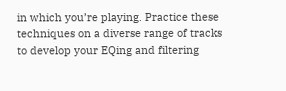in which you’re playing. Practice these techniques on a diverse range of tracks to develop your EQing and filtering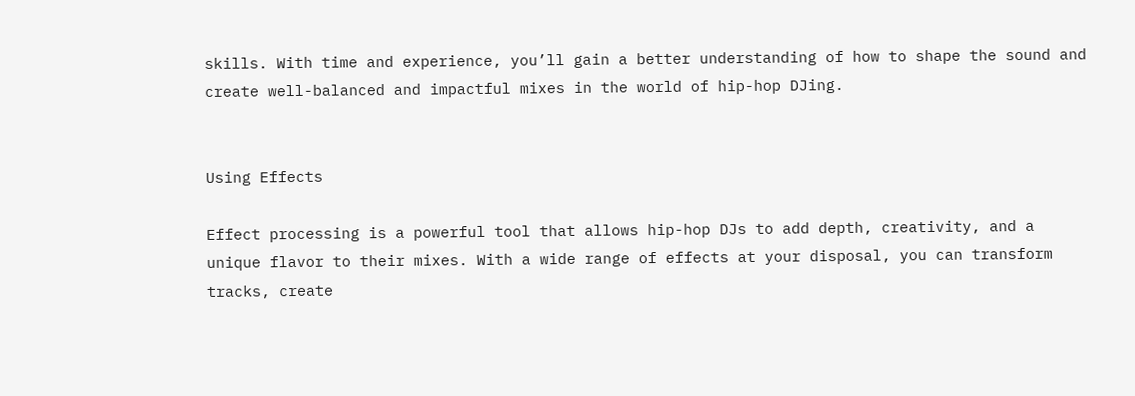skills. With time and experience, you’ll gain a better understanding of how to shape the sound and create well-balanced and impactful mixes in the world of hip-hop DJing.


Using Effects

Effect processing is a powerful tool that allows hip-hop DJs to add depth, creativity, and a unique flavor to their mixes. With a wide range of effects at your disposal, you can transform tracks, create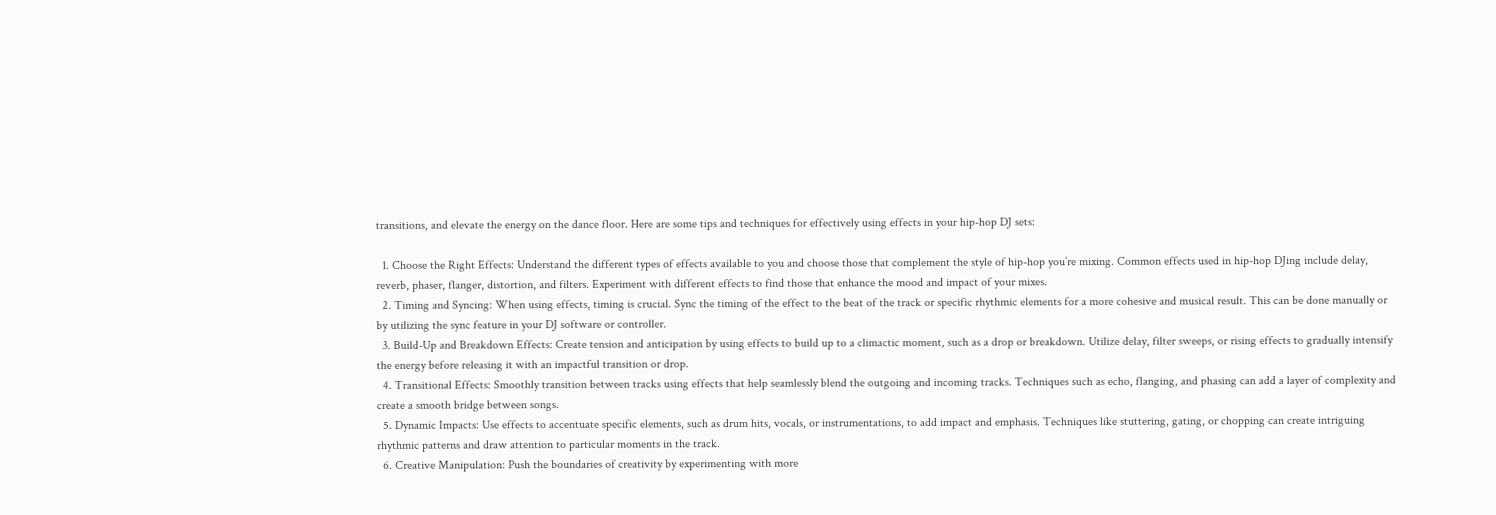transitions, and elevate the energy on the dance floor. Here are some tips and techniques for effectively using effects in your hip-hop DJ sets:

  1. Choose the Right Effects: Understand the different types of effects available to you and choose those that complement the style of hip-hop you’re mixing. Common effects used in hip-hop DJing include delay, reverb, phaser, flanger, distortion, and filters. Experiment with different effects to find those that enhance the mood and impact of your mixes.
  2. Timing and Syncing: When using effects, timing is crucial. Sync the timing of the effect to the beat of the track or specific rhythmic elements for a more cohesive and musical result. This can be done manually or by utilizing the sync feature in your DJ software or controller.
  3. Build-Up and Breakdown Effects: Create tension and anticipation by using effects to build up to a climactic moment, such as a drop or breakdown. Utilize delay, filter sweeps, or rising effects to gradually intensify the energy before releasing it with an impactful transition or drop.
  4. Transitional Effects: Smoothly transition between tracks using effects that help seamlessly blend the outgoing and incoming tracks. Techniques such as echo, flanging, and phasing can add a layer of complexity and create a smooth bridge between songs.
  5. Dynamic Impacts: Use effects to accentuate specific elements, such as drum hits, vocals, or instrumentations, to add impact and emphasis. Techniques like stuttering, gating, or chopping can create intriguing rhythmic patterns and draw attention to particular moments in the track.
  6. Creative Manipulation: Push the boundaries of creativity by experimenting with more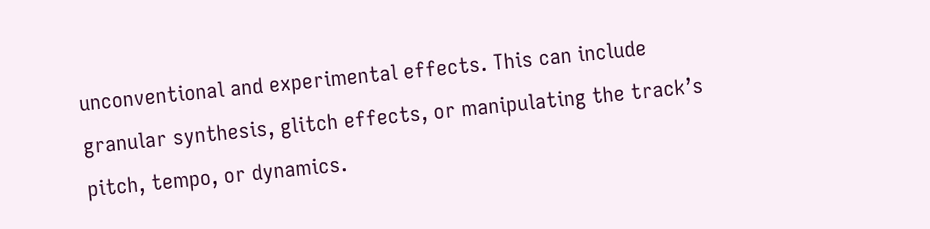unconventional and experimental effects. This can include granular synthesis, glitch effects, or manipulating the track’s pitch, tempo, or dynamics.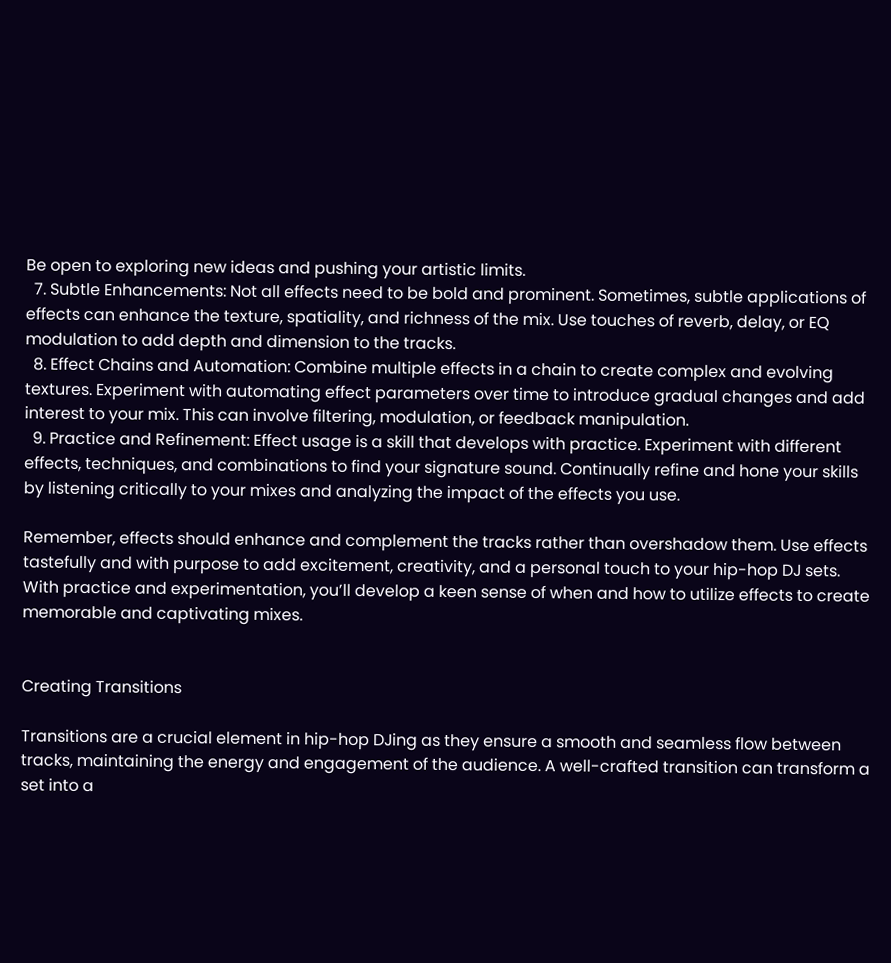Be open to exploring new ideas and pushing your artistic limits.
  7. Subtle Enhancements: Not all effects need to be bold and prominent. Sometimes, subtle applications of effects can enhance the texture, spatiality, and richness of the mix. Use touches of reverb, delay, or EQ modulation to add depth and dimension to the tracks.
  8. Effect Chains and Automation: Combine multiple effects in a chain to create complex and evolving textures. Experiment with automating effect parameters over time to introduce gradual changes and add interest to your mix. This can involve filtering, modulation, or feedback manipulation.
  9. Practice and Refinement: Effect usage is a skill that develops with practice. Experiment with different effects, techniques, and combinations to find your signature sound. Continually refine and hone your skills by listening critically to your mixes and analyzing the impact of the effects you use.

Remember, effects should enhance and complement the tracks rather than overshadow them. Use effects tastefully and with purpose to add excitement, creativity, and a personal touch to your hip-hop DJ sets. With practice and experimentation, you’ll develop a keen sense of when and how to utilize effects to create memorable and captivating mixes.


Creating Transitions

Transitions are a crucial element in hip-hop DJing as they ensure a smooth and seamless flow between tracks, maintaining the energy and engagement of the audience. A well-crafted transition can transform a set into a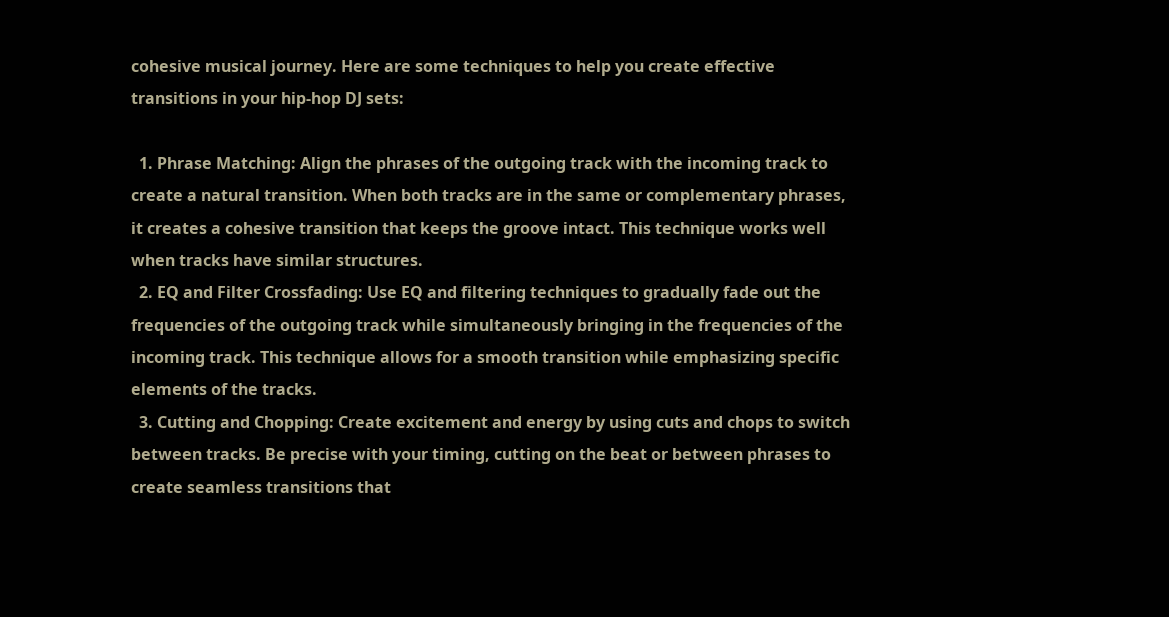cohesive musical journey. Here are some techniques to help you create effective transitions in your hip-hop DJ sets:

  1. Phrase Matching: Align the phrases of the outgoing track with the incoming track to create a natural transition. When both tracks are in the same or complementary phrases, it creates a cohesive transition that keeps the groove intact. This technique works well when tracks have similar structures.
  2. EQ and Filter Crossfading: Use EQ and filtering techniques to gradually fade out the frequencies of the outgoing track while simultaneously bringing in the frequencies of the incoming track. This technique allows for a smooth transition while emphasizing specific elements of the tracks.
  3. Cutting and Chopping: Create excitement and energy by using cuts and chops to switch between tracks. Be precise with your timing, cutting on the beat or between phrases to create seamless transitions that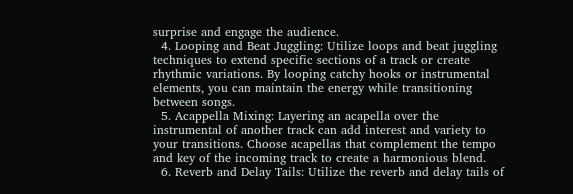surprise and engage the audience.
  4. Looping and Beat Juggling: Utilize loops and beat juggling techniques to extend specific sections of a track or create rhythmic variations. By looping catchy hooks or instrumental elements, you can maintain the energy while transitioning between songs.
  5. Acappella Mixing: Layering an acapella over the instrumental of another track can add interest and variety to your transitions. Choose acapellas that complement the tempo and key of the incoming track to create a harmonious blend.
  6. Reverb and Delay Tails: Utilize the reverb and delay tails of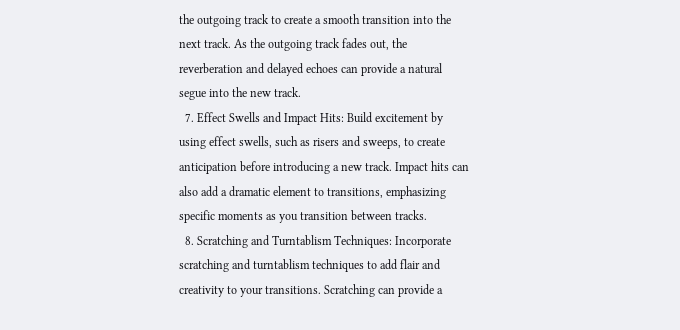the outgoing track to create a smooth transition into the next track. As the outgoing track fades out, the reverberation and delayed echoes can provide a natural segue into the new track.
  7. Effect Swells and Impact Hits: Build excitement by using effect swells, such as risers and sweeps, to create anticipation before introducing a new track. Impact hits can also add a dramatic element to transitions, emphasizing specific moments as you transition between tracks.
  8. Scratching and Turntablism Techniques: Incorporate scratching and turntablism techniques to add flair and creativity to your transitions. Scratching can provide a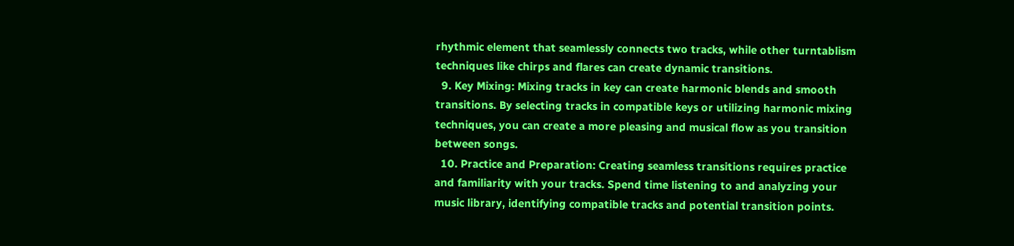rhythmic element that seamlessly connects two tracks, while other turntablism techniques like chirps and flares can create dynamic transitions.
  9. Key Mixing: Mixing tracks in key can create harmonic blends and smooth transitions. By selecting tracks in compatible keys or utilizing harmonic mixing techniques, you can create a more pleasing and musical flow as you transition between songs.
  10. Practice and Preparation: Creating seamless transitions requires practice and familiarity with your tracks. Spend time listening to and analyzing your music library, identifying compatible tracks and potential transition points.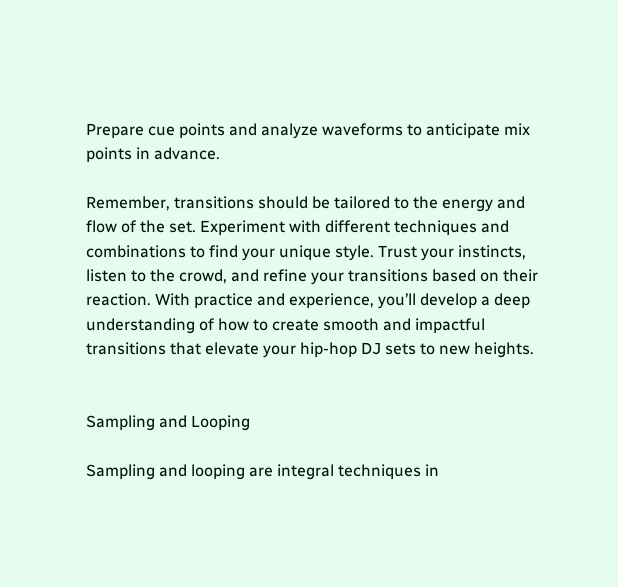Prepare cue points and analyze waveforms to anticipate mix points in advance.

Remember, transitions should be tailored to the energy and flow of the set. Experiment with different techniques and combinations to find your unique style. Trust your instincts, listen to the crowd, and refine your transitions based on their reaction. With practice and experience, you’ll develop a deep understanding of how to create smooth and impactful transitions that elevate your hip-hop DJ sets to new heights.


Sampling and Looping

Sampling and looping are integral techniques in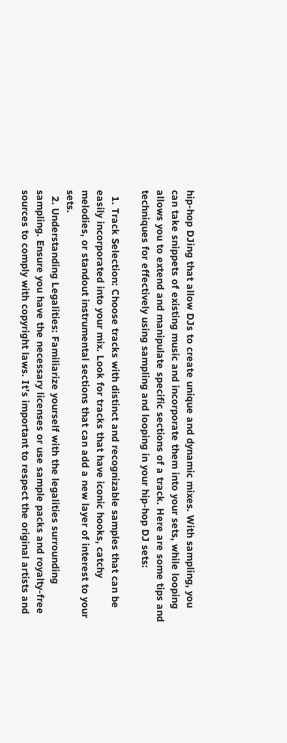hip-hop DJing that allow DJs to create unique and dynamic mixes. With sampling, you can take snippets of existing music and incorporate them into your sets, while looping allows you to extend and manipulate specific sections of a track. Here are some tips and techniques for effectively using sampling and looping in your hip-hop DJ sets:

  1. Track Selection: Choose tracks with distinct and recognizable samples that can be easily incorporated into your mix. Look for tracks that have iconic hooks, catchy melodies, or standout instrumental sections that can add a new layer of interest to your sets.
  2. Understanding Legalities: Familiarize yourself with the legalities surrounding sampling. Ensure you have the necessary licenses or use sample packs and royalty-free sources to comply with copyright laws. It’s important to respect the original artists and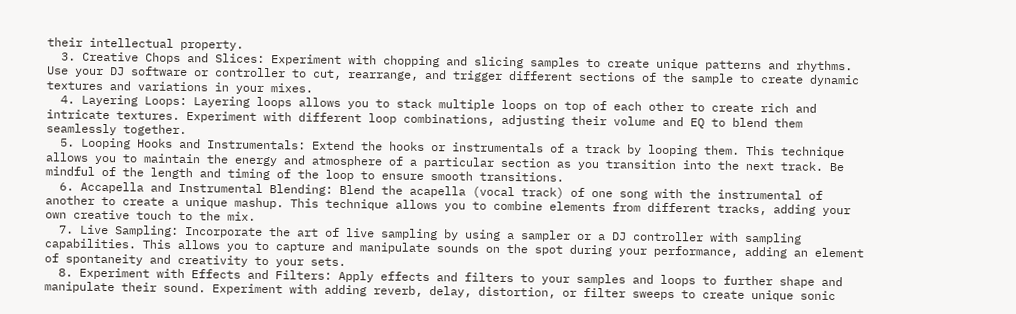their intellectual property.
  3. Creative Chops and Slices: Experiment with chopping and slicing samples to create unique patterns and rhythms. Use your DJ software or controller to cut, rearrange, and trigger different sections of the sample to create dynamic textures and variations in your mixes.
  4. Layering Loops: Layering loops allows you to stack multiple loops on top of each other to create rich and intricate textures. Experiment with different loop combinations, adjusting their volume and EQ to blend them seamlessly together.
  5. Looping Hooks and Instrumentals: Extend the hooks or instrumentals of a track by looping them. This technique allows you to maintain the energy and atmosphere of a particular section as you transition into the next track. Be mindful of the length and timing of the loop to ensure smooth transitions.
  6. Accapella and Instrumental Blending: Blend the acapella (vocal track) of one song with the instrumental of another to create a unique mashup. This technique allows you to combine elements from different tracks, adding your own creative touch to the mix.
  7. Live Sampling: Incorporate the art of live sampling by using a sampler or a DJ controller with sampling capabilities. This allows you to capture and manipulate sounds on the spot during your performance, adding an element of spontaneity and creativity to your sets.
  8. Experiment with Effects and Filters: Apply effects and filters to your samples and loops to further shape and manipulate their sound. Experiment with adding reverb, delay, distortion, or filter sweeps to create unique sonic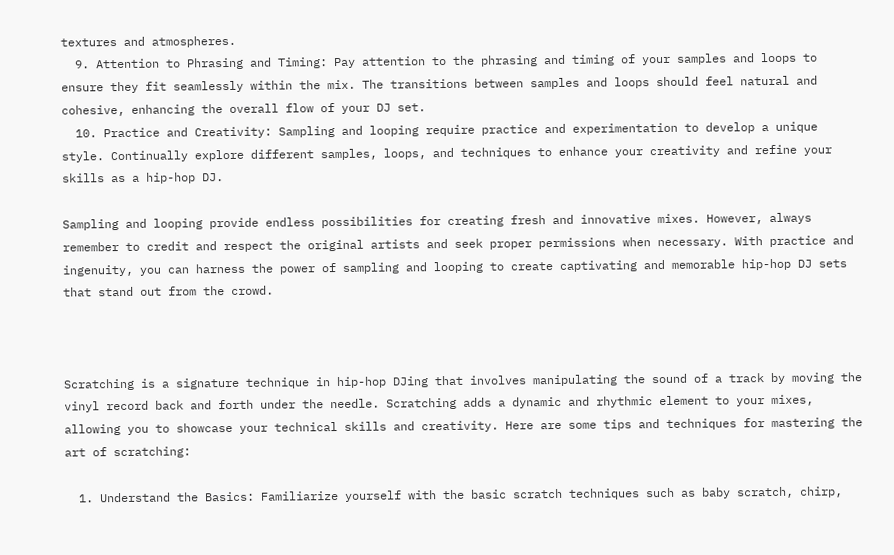textures and atmospheres.
  9. Attention to Phrasing and Timing: Pay attention to the phrasing and timing of your samples and loops to ensure they fit seamlessly within the mix. The transitions between samples and loops should feel natural and cohesive, enhancing the overall flow of your DJ set.
  10. Practice and Creativity: Sampling and looping require practice and experimentation to develop a unique style. Continually explore different samples, loops, and techniques to enhance your creativity and refine your skills as a hip-hop DJ.

Sampling and looping provide endless possibilities for creating fresh and innovative mixes. However, always remember to credit and respect the original artists and seek proper permissions when necessary. With practice and ingenuity, you can harness the power of sampling and looping to create captivating and memorable hip-hop DJ sets that stand out from the crowd.



Scratching is a signature technique in hip-hop DJing that involves manipulating the sound of a track by moving the vinyl record back and forth under the needle. Scratching adds a dynamic and rhythmic element to your mixes, allowing you to showcase your technical skills and creativity. Here are some tips and techniques for mastering the art of scratching:

  1. Understand the Basics: Familiarize yourself with the basic scratch techniques such as baby scratch, chirp,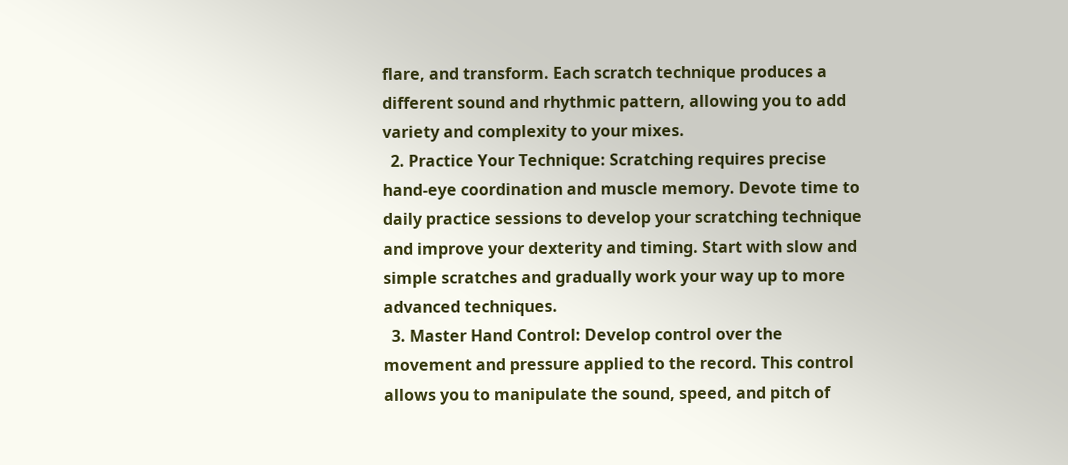flare, and transform. Each scratch technique produces a different sound and rhythmic pattern, allowing you to add variety and complexity to your mixes.
  2. Practice Your Technique: Scratching requires precise hand-eye coordination and muscle memory. Devote time to daily practice sessions to develop your scratching technique and improve your dexterity and timing. Start with slow and simple scratches and gradually work your way up to more advanced techniques.
  3. Master Hand Control: Develop control over the movement and pressure applied to the record. This control allows you to manipulate the sound, speed, and pitch of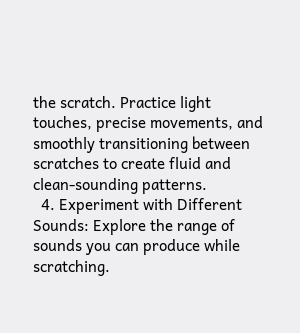the scratch. Practice light touches, precise movements, and smoothly transitioning between scratches to create fluid and clean-sounding patterns.
  4. Experiment with Different Sounds: Explore the range of sounds you can produce while scratching.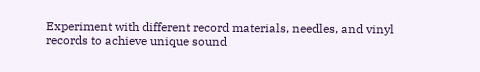Experiment with different record materials, needles, and vinyl records to achieve unique sound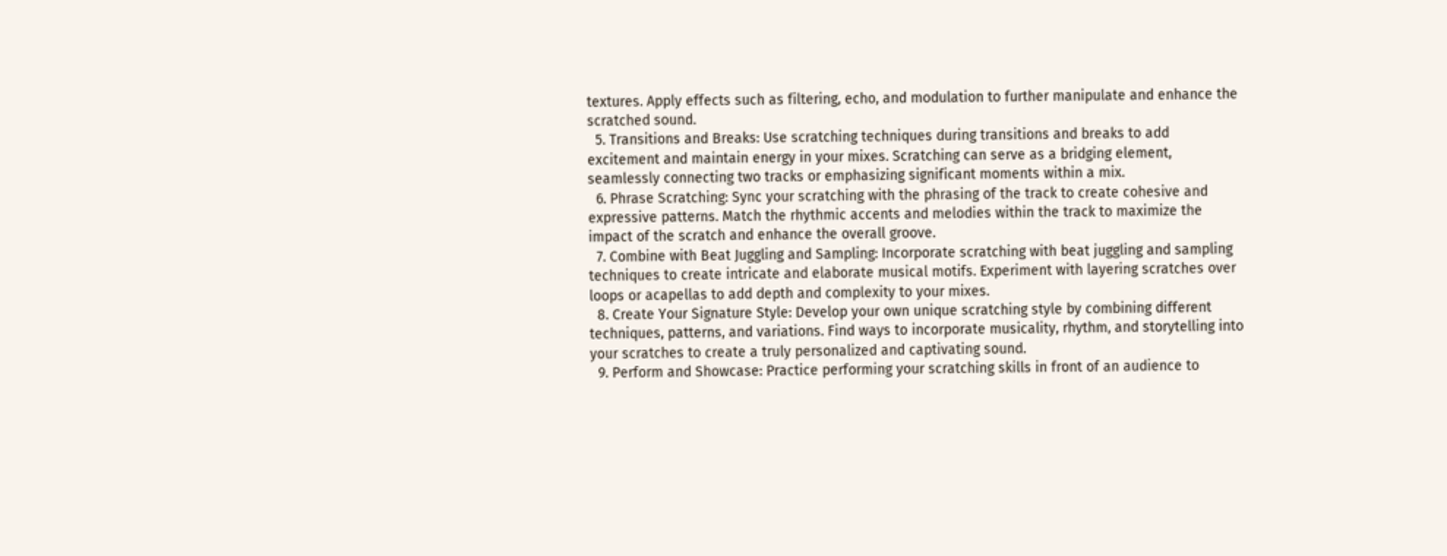textures. Apply effects such as filtering, echo, and modulation to further manipulate and enhance the scratched sound.
  5. Transitions and Breaks: Use scratching techniques during transitions and breaks to add excitement and maintain energy in your mixes. Scratching can serve as a bridging element, seamlessly connecting two tracks or emphasizing significant moments within a mix.
  6. Phrase Scratching: Sync your scratching with the phrasing of the track to create cohesive and expressive patterns. Match the rhythmic accents and melodies within the track to maximize the impact of the scratch and enhance the overall groove.
  7. Combine with Beat Juggling and Sampling: Incorporate scratching with beat juggling and sampling techniques to create intricate and elaborate musical motifs. Experiment with layering scratches over loops or acapellas to add depth and complexity to your mixes.
  8. Create Your Signature Style: Develop your own unique scratching style by combining different techniques, patterns, and variations. Find ways to incorporate musicality, rhythm, and storytelling into your scratches to create a truly personalized and captivating sound.
  9. Perform and Showcase: Practice performing your scratching skills in front of an audience to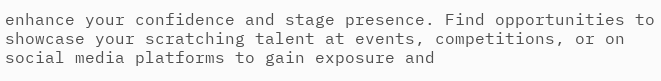enhance your confidence and stage presence. Find opportunities to showcase your scratching talent at events, competitions, or on social media platforms to gain exposure and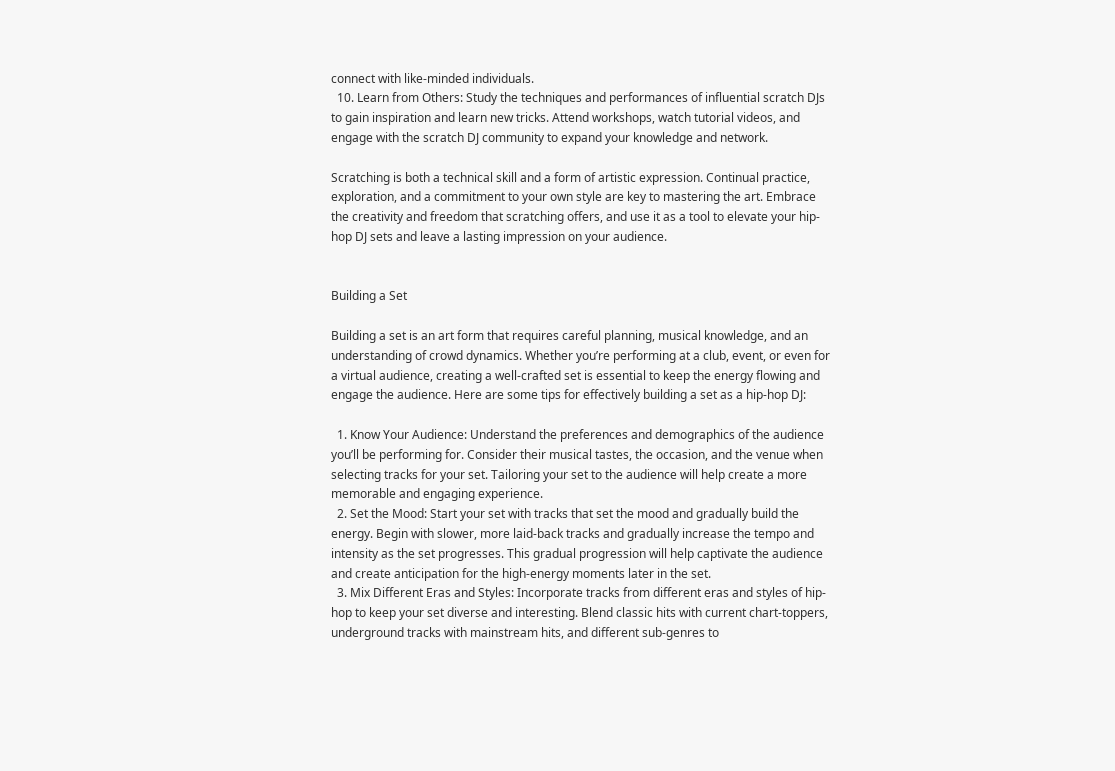connect with like-minded individuals.
  10. Learn from Others: Study the techniques and performances of influential scratch DJs to gain inspiration and learn new tricks. Attend workshops, watch tutorial videos, and engage with the scratch DJ community to expand your knowledge and network.

Scratching is both a technical skill and a form of artistic expression. Continual practice, exploration, and a commitment to your own style are key to mastering the art. Embrace the creativity and freedom that scratching offers, and use it as a tool to elevate your hip-hop DJ sets and leave a lasting impression on your audience.


Building a Set

Building a set is an art form that requires careful planning, musical knowledge, and an understanding of crowd dynamics. Whether you’re performing at a club, event, or even for a virtual audience, creating a well-crafted set is essential to keep the energy flowing and engage the audience. Here are some tips for effectively building a set as a hip-hop DJ:

  1. Know Your Audience: Understand the preferences and demographics of the audience you’ll be performing for. Consider their musical tastes, the occasion, and the venue when selecting tracks for your set. Tailoring your set to the audience will help create a more memorable and engaging experience.
  2. Set the Mood: Start your set with tracks that set the mood and gradually build the energy. Begin with slower, more laid-back tracks and gradually increase the tempo and intensity as the set progresses. This gradual progression will help captivate the audience and create anticipation for the high-energy moments later in the set.
  3. Mix Different Eras and Styles: Incorporate tracks from different eras and styles of hip-hop to keep your set diverse and interesting. Blend classic hits with current chart-toppers, underground tracks with mainstream hits, and different sub-genres to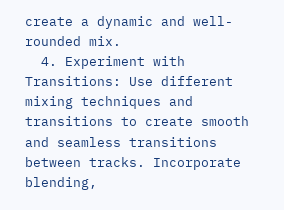create a dynamic and well-rounded mix.
  4. Experiment with Transitions: Use different mixing techniques and transitions to create smooth and seamless transitions between tracks. Incorporate blending,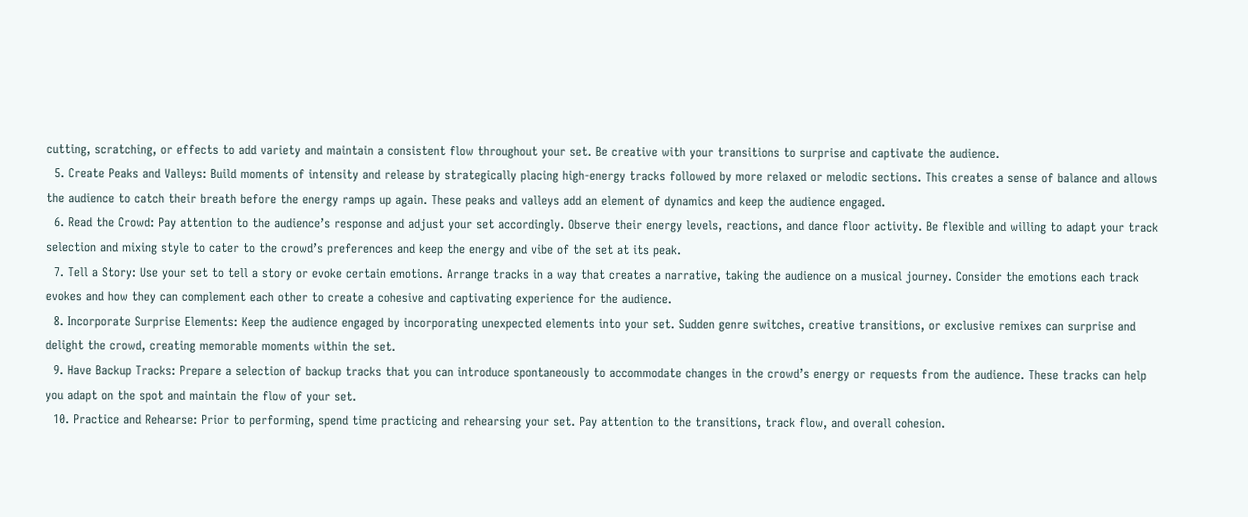cutting, scratching, or effects to add variety and maintain a consistent flow throughout your set. Be creative with your transitions to surprise and captivate the audience.
  5. Create Peaks and Valleys: Build moments of intensity and release by strategically placing high-energy tracks followed by more relaxed or melodic sections. This creates a sense of balance and allows the audience to catch their breath before the energy ramps up again. These peaks and valleys add an element of dynamics and keep the audience engaged.
  6. Read the Crowd: Pay attention to the audience’s response and adjust your set accordingly. Observe their energy levels, reactions, and dance floor activity. Be flexible and willing to adapt your track selection and mixing style to cater to the crowd’s preferences and keep the energy and vibe of the set at its peak.
  7. Tell a Story: Use your set to tell a story or evoke certain emotions. Arrange tracks in a way that creates a narrative, taking the audience on a musical journey. Consider the emotions each track evokes and how they can complement each other to create a cohesive and captivating experience for the audience.
  8. Incorporate Surprise Elements: Keep the audience engaged by incorporating unexpected elements into your set. Sudden genre switches, creative transitions, or exclusive remixes can surprise and delight the crowd, creating memorable moments within the set.
  9. Have Backup Tracks: Prepare a selection of backup tracks that you can introduce spontaneously to accommodate changes in the crowd’s energy or requests from the audience. These tracks can help you adapt on the spot and maintain the flow of your set.
  10. Practice and Rehearse: Prior to performing, spend time practicing and rehearsing your set. Pay attention to the transitions, track flow, and overall cohesion.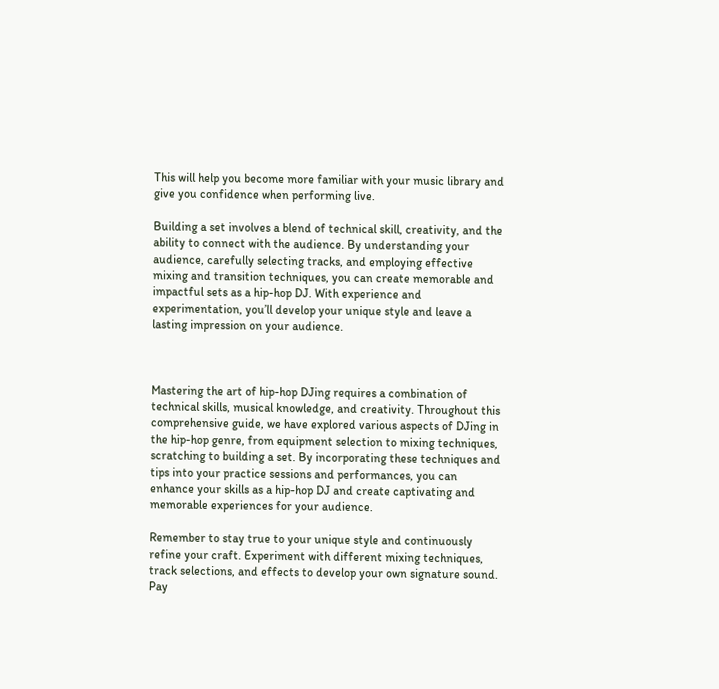This will help you become more familiar with your music library and give you confidence when performing live.

Building a set involves a blend of technical skill, creativity, and the ability to connect with the audience. By understanding your audience, carefully selecting tracks, and employing effective mixing and transition techniques, you can create memorable and impactful sets as a hip-hop DJ. With experience and experimentation, you’ll develop your unique style and leave a lasting impression on your audience.



Mastering the art of hip-hop DJing requires a combination of technical skills, musical knowledge, and creativity. Throughout this comprehensive guide, we have explored various aspects of DJing in the hip-hop genre, from equipment selection to mixing techniques, scratching to building a set. By incorporating these techniques and tips into your practice sessions and performances, you can enhance your skills as a hip-hop DJ and create captivating and memorable experiences for your audience.

Remember to stay true to your unique style and continuously refine your craft. Experiment with different mixing techniques, track selections, and effects to develop your own signature sound. Pay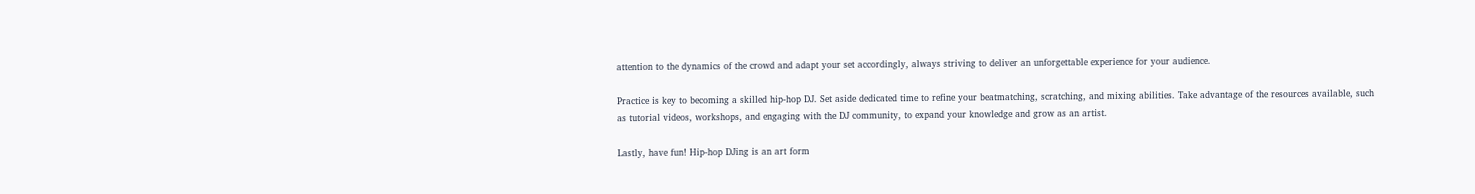attention to the dynamics of the crowd and adapt your set accordingly, always striving to deliver an unforgettable experience for your audience.

Practice is key to becoming a skilled hip-hop DJ. Set aside dedicated time to refine your beatmatching, scratching, and mixing abilities. Take advantage of the resources available, such as tutorial videos, workshops, and engaging with the DJ community, to expand your knowledge and grow as an artist.

Lastly, have fun! Hip-hop DJing is an art form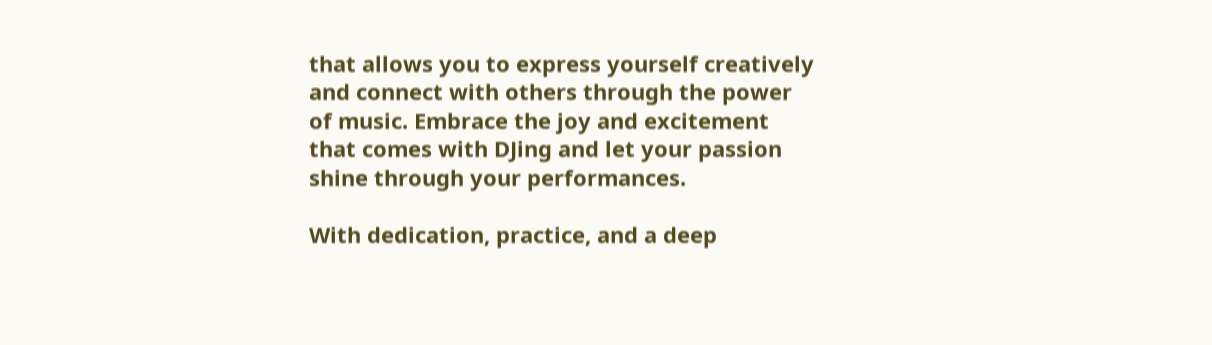that allows you to express yourself creatively and connect with others through the power of music. Embrace the joy and excitement that comes with DJing and let your passion shine through your performances.

With dedication, practice, and a deep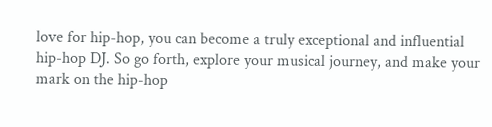love for hip-hop, you can become a truly exceptional and influential hip-hop DJ. So go forth, explore your musical journey, and make your mark on the hip-hop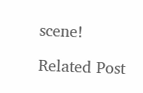scene!

Related Post